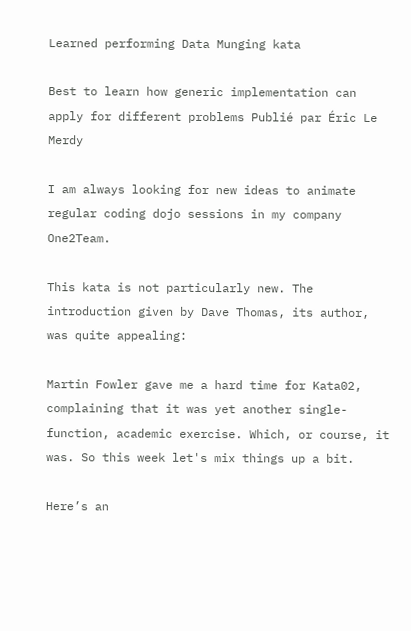Learned performing Data Munging kata

Best to learn how generic implementation can apply for different problems Publié par Éric Le Merdy

I am always looking for new ideas to animate regular coding dojo sessions in my company One2Team.

This kata is not particularly new. The introduction given by Dave Thomas, its author, was quite appealing:

Martin Fowler gave me a hard time for Kata02, complaining that it was yet another single-function, academic exercise. Which, or course, it was. So this week let's mix things up a bit.

Here’s an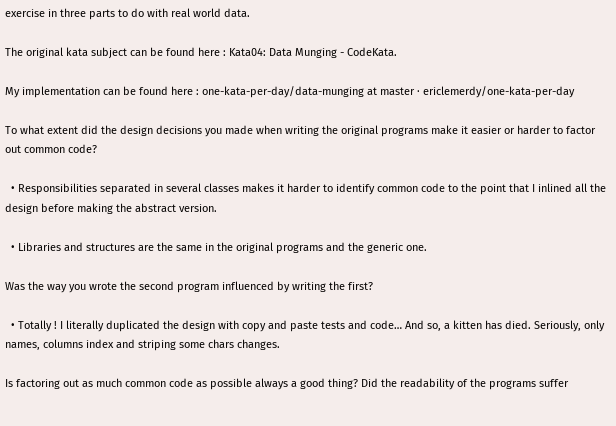exercise in three parts to do with real world data.

The original kata subject can be found here : Kata04: Data Munging - CodeKata.

My implementation can be found here : one-kata-per-day/data-munging at master · ericlemerdy/one-kata-per-day

To what extent did the design decisions you made when writing the original programs make it easier or harder to factor out common code?

  • Responsibilities separated in several classes makes it harder to identify common code to the point that I inlined all the design before making the abstract version.

  • Libraries and structures are the same in the original programs and the generic one.

Was the way you wrote the second program influenced by writing the first?

  • Totally ! I literally duplicated the design with copy and paste tests and code… And so, a kitten has died. Seriously, only names, columns index and striping some chars changes.

Is factoring out as much common code as possible always a good thing? Did the readability of the programs suffer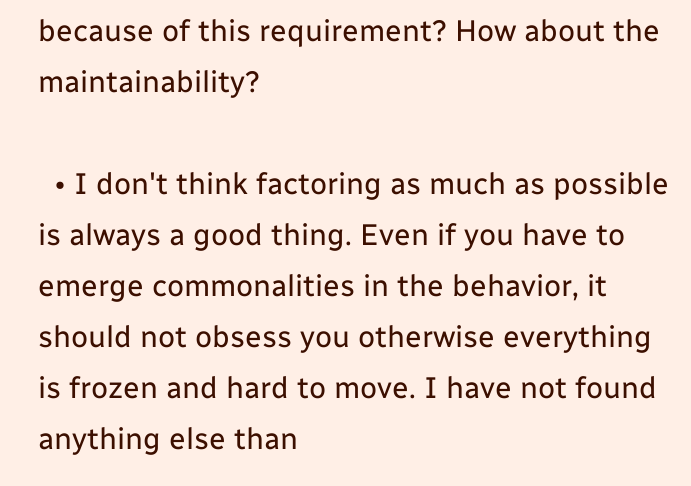because of this requirement? How about the maintainability?

  • I don't think factoring as much as possible is always a good thing. Even if you have to emerge commonalities in the behavior, it should not obsess you otherwise everything is frozen and hard to move. I have not found anything else than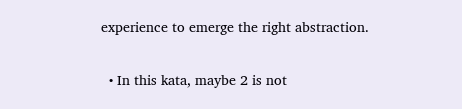experience to emerge the right abstraction.

  • In this kata, maybe 2 is not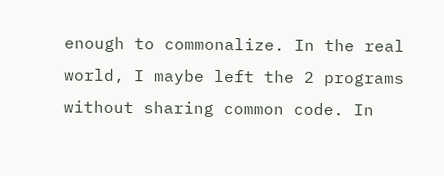enough to commonalize. In the real world, I maybe left the 2 programs without sharing common code. In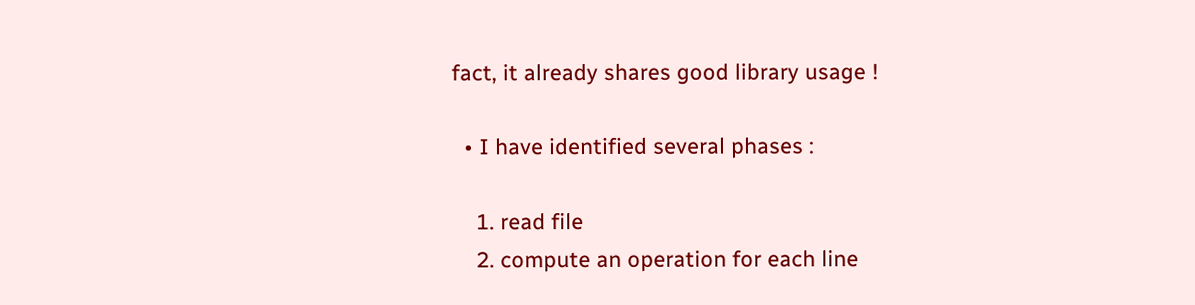fact, it already shares good library usage !

  • I have identified several phases :

    1. read file
    2. compute an operation for each line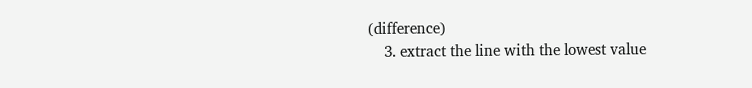(difference)
    3. extract the line with the lowest value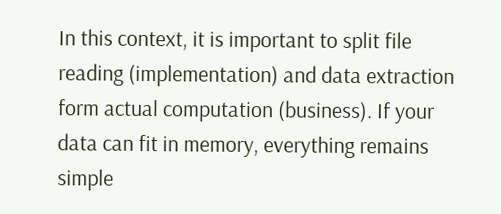In this context, it is important to split file reading (implementation) and data extraction form actual computation (business). If your data can fit in memory, everything remains simple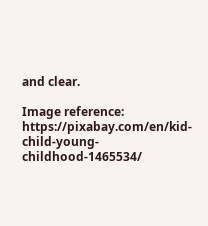and clear.

Image reference: https://pixabay.com/en/kid-child-young-childhood-1465534/